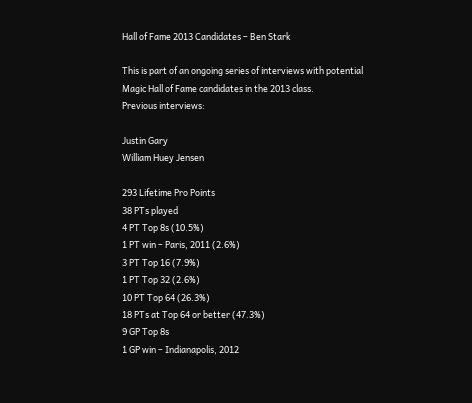Hall of Fame 2013 Candidates – Ben Stark

This is part of an ongoing series of interviews with potential Magic Hall of Fame candidates in the 2013 class.
Previous interviews:

Justin Gary
William Huey Jensen

293 Lifetime Pro Points
38 PTs played
4 PT Top 8s (10.5%)
1 PT win – Paris, 2011 (2.6%)
3 PT Top 16 (7.9%)
1 PT Top 32 (2.6%)
10 PT Top 64 (26.3%)
18 PTs at Top 64 or better (47.3%)
9 GP Top 8s
1 GP win – Indianapolis, 2012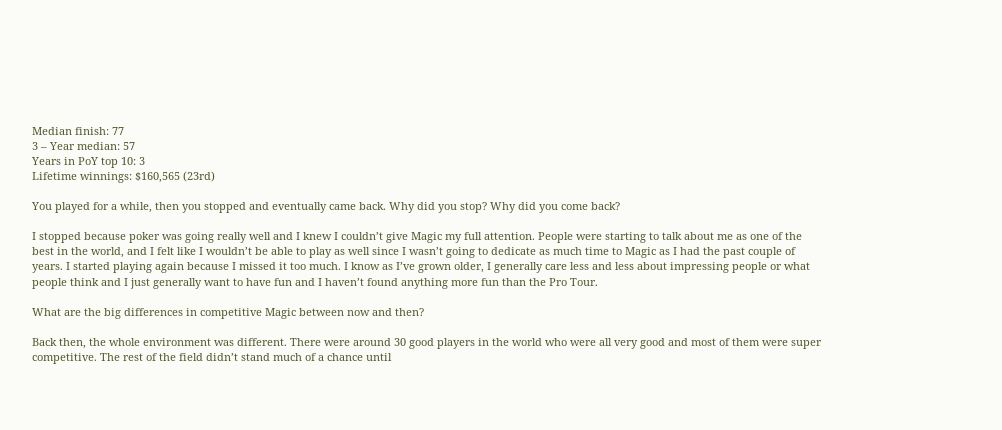Median finish: 77
3 – Year median: 57
Years in PoY top 10: 3
Lifetime winnings: $160,565 (23rd)

You played for a while, then you stopped and eventually came back. Why did you stop? Why did you come back?

I stopped because poker was going really well and I knew I couldn’t give Magic my full attention. People were starting to talk about me as one of the best in the world, and I felt like I wouldn’t be able to play as well since I wasn’t going to dedicate as much time to Magic as I had the past couple of years. I started playing again because I missed it too much. I know as I’ve grown older, I generally care less and less about impressing people or what people think and I just generally want to have fun and I haven’t found anything more fun than the Pro Tour.

What are the big differences in competitive Magic between now and then?

Back then, the whole environment was different. There were around 30 good players in the world who were all very good and most of them were super competitive. The rest of the field didn’t stand much of a chance until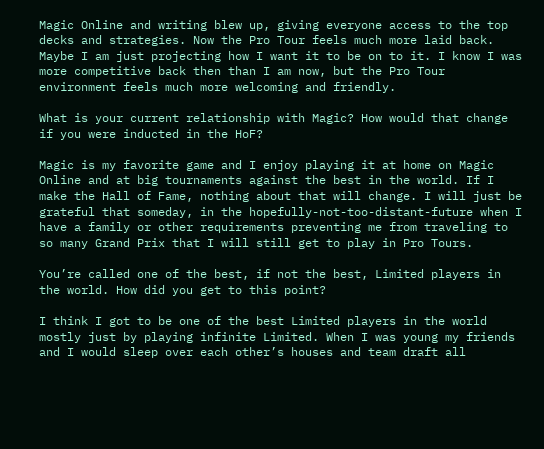Magic Online and writing blew up, giving everyone access to the top decks and strategies. Now the Pro Tour feels much more laid back. Maybe I am just projecting how I want it to be on to it. I know I was more competitive back then than I am now, but the Pro Tour environment feels much more welcoming and friendly.

What is your current relationship with Magic? How would that change if you were inducted in the HoF?

Magic is my favorite game and I enjoy playing it at home on Magic Online and at big tournaments against the best in the world. If I make the Hall of Fame, nothing about that will change. I will just be grateful that someday, in the hopefully-not-too-distant-future when I have a family or other requirements preventing me from traveling to so many Grand Prix that I will still get to play in Pro Tours.

You’re called one of the best, if not the best, Limited players in the world. How did you get to this point?

I think I got to be one of the best Limited players in the world mostly just by playing infinite Limited. When I was young my friends and I would sleep over each other’s houses and team draft all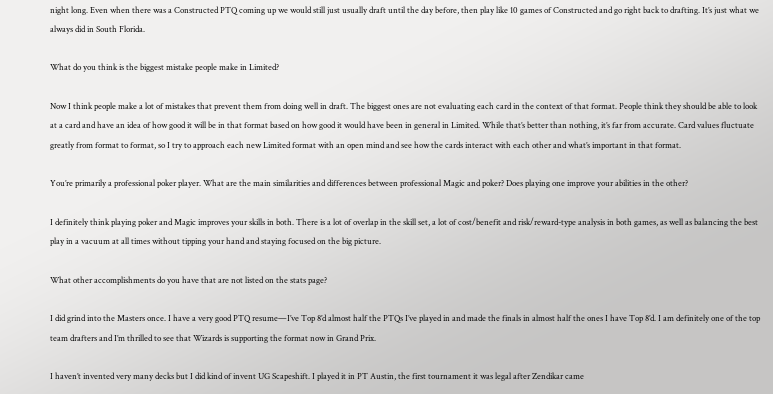night long. Even when there was a Constructed PTQ coming up we would still just usually draft until the day before, then play like 10 games of Constructed and go right back to drafting. It’s just what we always did in South Florida.

What do you think is the biggest mistake people make in Limited?

Now I think people make a lot of mistakes that prevent them from doing well in draft. The biggest ones are not evaluating each card in the context of that format. People think they should be able to look at a card and have an idea of how good it will be in that format based on how good it would have been in general in Limited. While that’s better than nothing, it’s far from accurate. Card values fluctuate greatly from format to format, so I try to approach each new Limited format with an open mind and see how the cards interact with each other and what’s important in that format.

You’re primarily a professional poker player. What are the main similarities and differences between professional Magic and poker? Does playing one improve your abilities in the other?

I definitely think playing poker and Magic improves your skills in both. There is a lot of overlap in the skill set, a lot of cost/benefit and risk/reward-type analysis in both games, as well as balancing the best play in a vacuum at all times without tipping your hand and staying focused on the big picture.

What other accomplishments do you have that are not listed on the stats page?

I did grind into the Masters once. I have a very good PTQ resume—I’ve Top 8’d almost half the PTQs I’ve played in and made the finals in almost half the ones I have Top 8’d. I am definitely one of the top team drafters and I’m thrilled to see that Wizards is supporting the format now in Grand Prix.

I haven’t invented very many decks but I did kind of invent UG Scapeshift. I played it in PT Austin, the first tournament it was legal after Zendikar came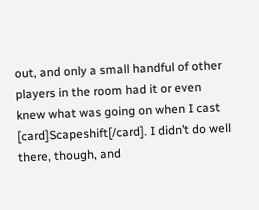out, and only a small handful of other players in the room had it or even knew what was going on when I cast [card]Scapeshift[/card]. I didn’t do well there, though, and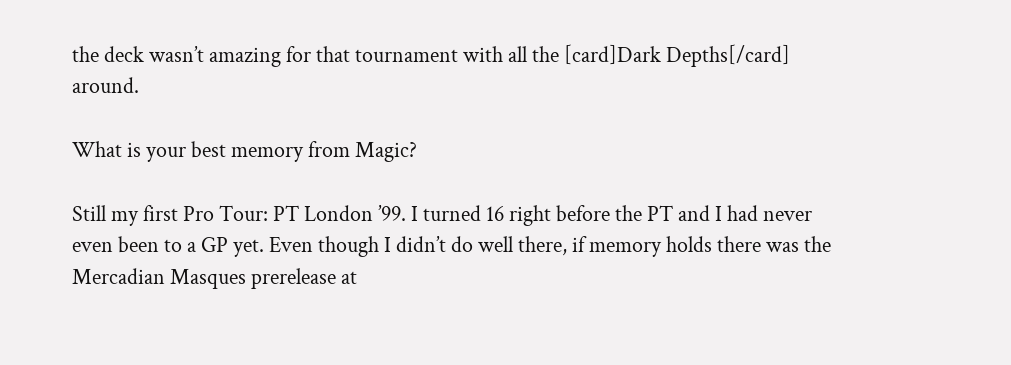the deck wasn’t amazing for that tournament with all the [card]Dark Depths[/card] around.

What is your best memory from Magic?

Still my first Pro Tour: PT London ’99. I turned 16 right before the PT and I had never even been to a GP yet. Even though I didn’t do well there, if memory holds there was the Mercadian Masques prerelease at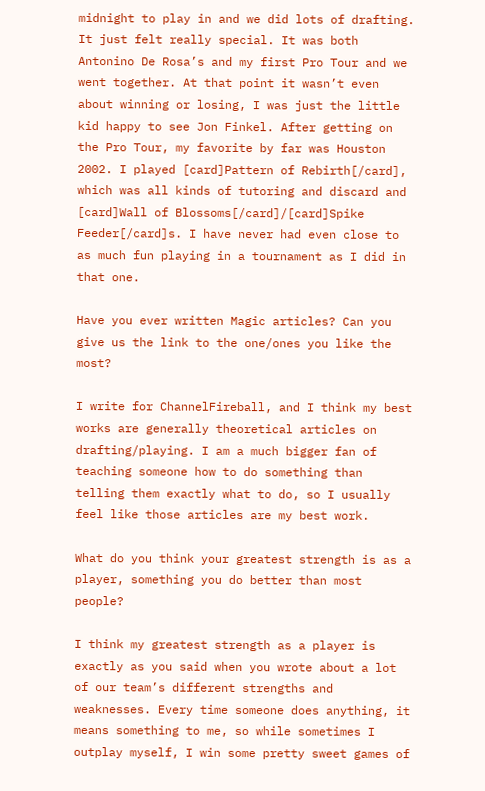midnight to play in and we did lots of drafting. It just felt really special. It was both Antonino De Rosa’s and my first Pro Tour and we went together. At that point it wasn’t even about winning or losing, I was just the little kid happy to see Jon Finkel. After getting on the Pro Tour, my favorite by far was Houston 2002. I played [card]Pattern of Rebirth[/card], which was all kinds of tutoring and discard and [card]Wall of Blossoms[/card]/[card]Spike Feeder[/card]s. I have never had even close to as much fun playing in a tournament as I did in that one.

Have you ever written Magic articles? Can you give us the link to the one/ones you like the most?

I write for ChannelFireball, and I think my best works are generally theoretical articles on drafting/playing. I am a much bigger fan of teaching someone how to do something than telling them exactly what to do, so I usually feel like those articles are my best work.

What do you think your greatest strength is as a player, something you do better than most people?

I think my greatest strength as a player is exactly as you said when you wrote about a lot of our team’s different strengths and weaknesses. Every time someone does anything, it means something to me, so while sometimes I outplay myself, I win some pretty sweet games of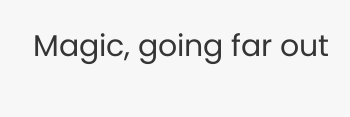Magic, going far out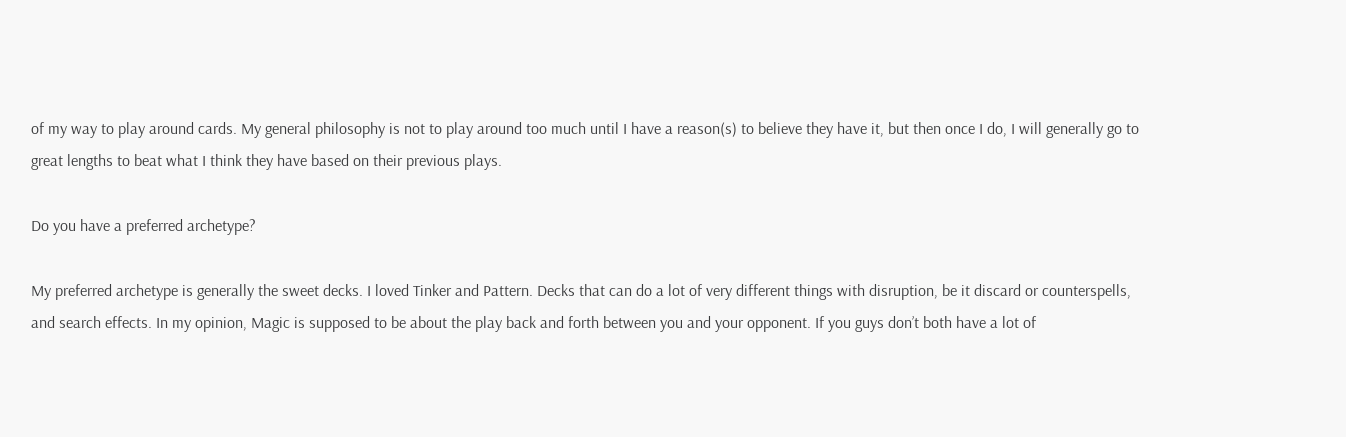of my way to play around cards. My general philosophy is not to play around too much until I have a reason(s) to believe they have it, but then once I do, I will generally go to great lengths to beat what I think they have based on their previous plays.

Do you have a preferred archetype?

My preferred archetype is generally the sweet decks. I loved Tinker and Pattern. Decks that can do a lot of very different things with disruption, be it discard or counterspells, and search effects. In my opinion, Magic is supposed to be about the play back and forth between you and your opponent. If you guys don’t both have a lot of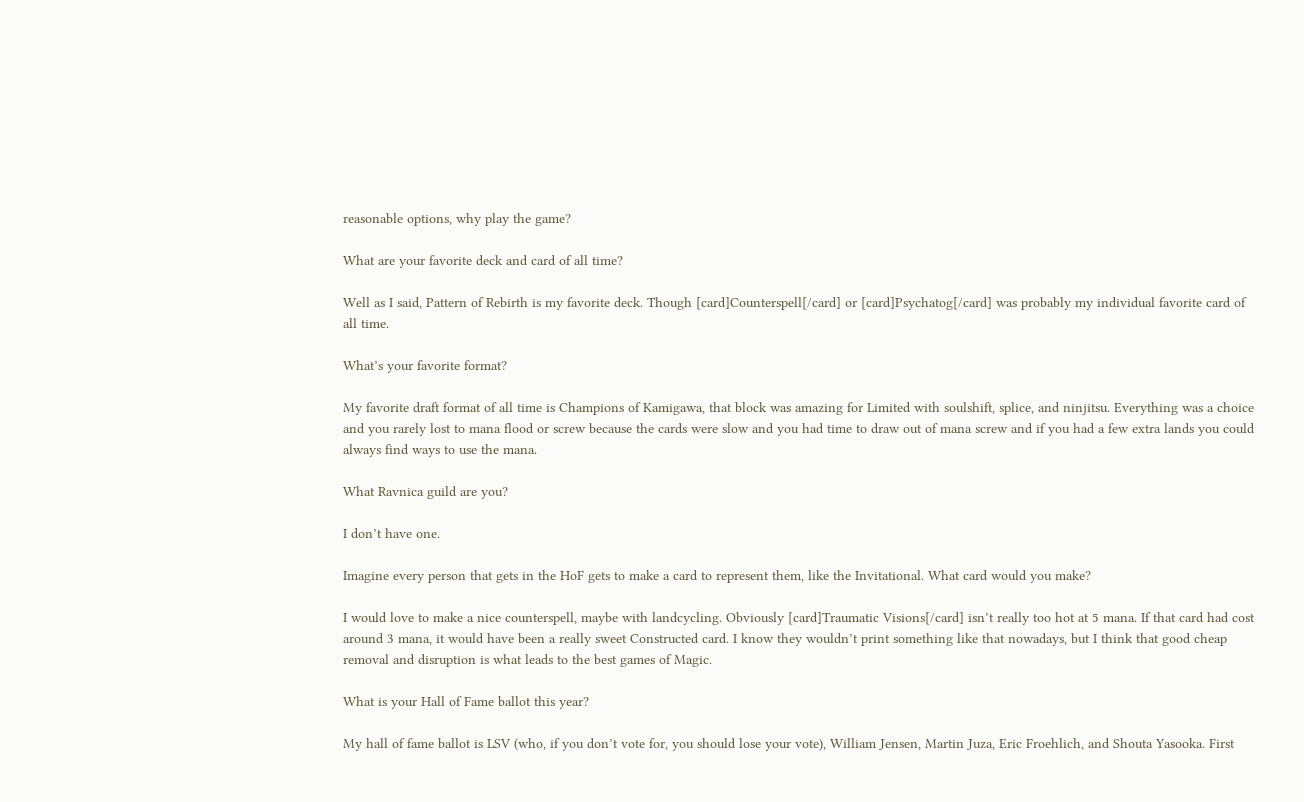reasonable options, why play the game?

What are your favorite deck and card of all time?

Well as I said, Pattern of Rebirth is my favorite deck. Though [card]Counterspell[/card] or [card]Psychatog[/card] was probably my individual favorite card of all time.

What’s your favorite format?

My favorite draft format of all time is Champions of Kamigawa, that block was amazing for Limited with soulshift, splice, and ninjitsu. Everything was a choice and you rarely lost to mana flood or screw because the cards were slow and you had time to draw out of mana screw and if you had a few extra lands you could always find ways to use the mana.

What Ravnica guild are you?

I don’t have one.

Imagine every person that gets in the HoF gets to make a card to represent them, like the Invitational. What card would you make?

I would love to make a nice counterspell, maybe with landcycling. Obviously [card]Traumatic Visions[/card] isn’t really too hot at 5 mana. If that card had cost around 3 mana, it would have been a really sweet Constructed card. I know they wouldn’t print something like that nowadays, but I think that good cheap removal and disruption is what leads to the best games of Magic.

What is your Hall of Fame ballot this year?

My hall of fame ballot is LSV (who, if you don’t vote for, you should lose your vote), William Jensen, Martin Juza, Eric Froehlich, and Shouta Yasooka. First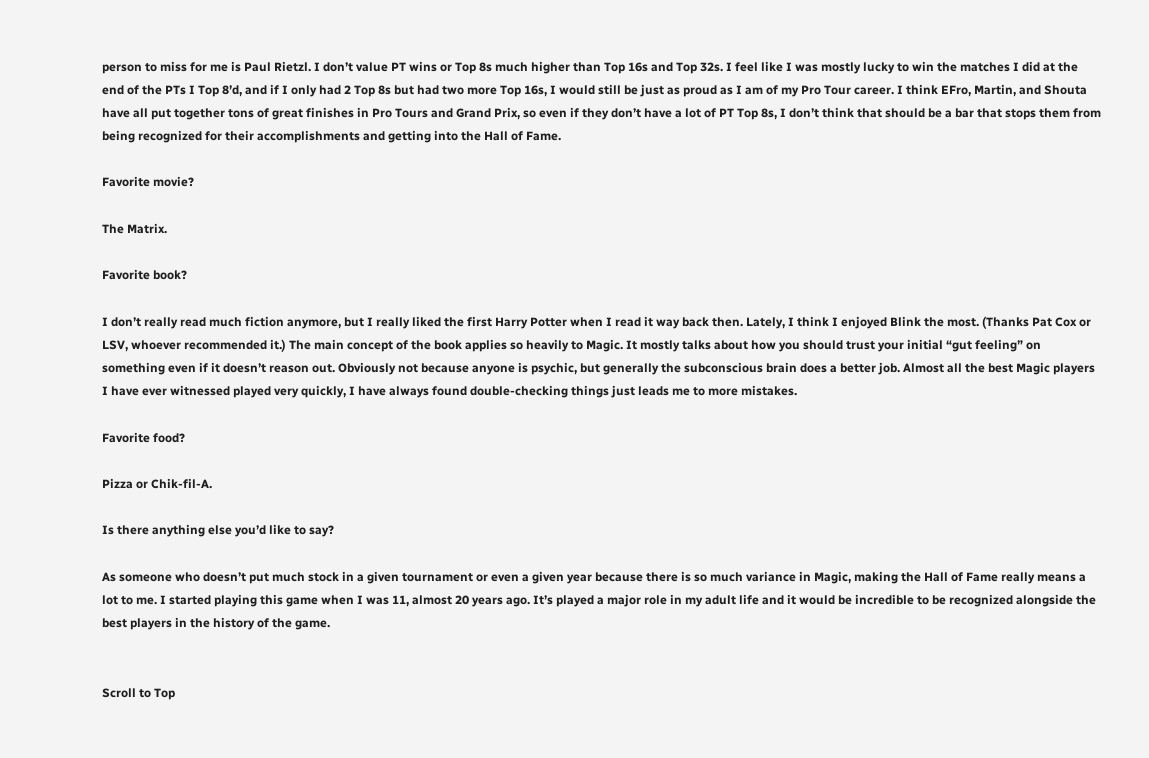person to miss for me is Paul Rietzl. I don’t value PT wins or Top 8s much higher than Top 16s and Top 32s. I feel like I was mostly lucky to win the matches I did at the end of the PTs I Top 8’d, and if I only had 2 Top 8s but had two more Top 16s, I would still be just as proud as I am of my Pro Tour career. I think EFro, Martin, and Shouta have all put together tons of great finishes in Pro Tours and Grand Prix, so even if they don’t have a lot of PT Top 8s, I don’t think that should be a bar that stops them from being recognized for their accomplishments and getting into the Hall of Fame.

Favorite movie?

The Matrix.

Favorite book?

I don’t really read much fiction anymore, but I really liked the first Harry Potter when I read it way back then. Lately, I think I enjoyed Blink the most. (Thanks Pat Cox or LSV, whoever recommended it.) The main concept of the book applies so heavily to Magic. It mostly talks about how you should trust your initial “gut feeling” on something even if it doesn’t reason out. Obviously not because anyone is psychic, but generally the subconscious brain does a better job. Almost all the best Magic players I have ever witnessed played very quickly, I have always found double-checking things just leads me to more mistakes.

Favorite food?

Pizza or Chik-fil-A.

Is there anything else you’d like to say?

As someone who doesn’t put much stock in a given tournament or even a given year because there is so much variance in Magic, making the Hall of Fame really means a lot to me. I started playing this game when I was 11, almost 20 years ago. It’s played a major role in my adult life and it would be incredible to be recognized alongside the best players in the history of the game.


Scroll to Top